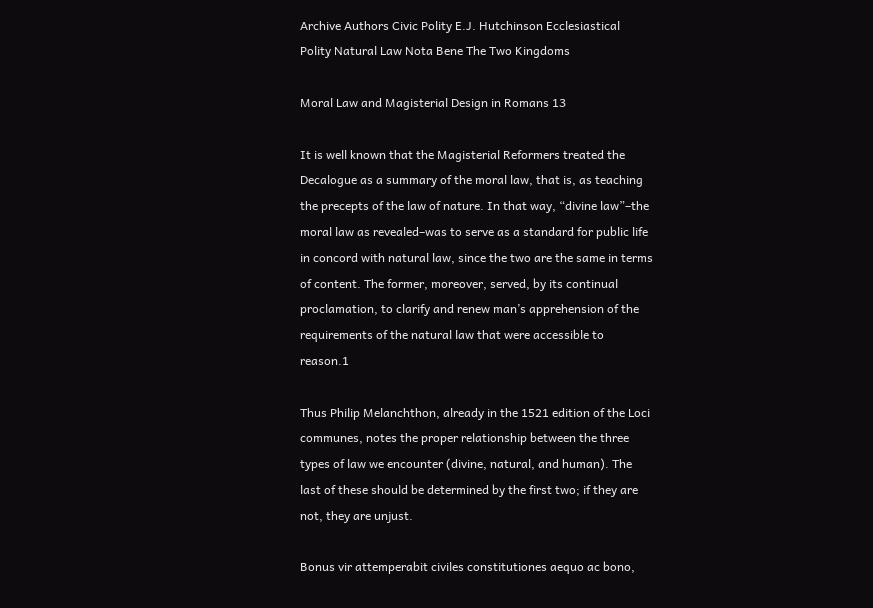Archive Authors Civic Polity E.J. Hutchinson Ecclesiastical Polity Natural Law Nota Bene The Two Kingdoms

Moral Law and Magisterial Design in Romans 13

It is well known that the Magisterial Reformers treated the Decalogue as a summary of the moral law, that is, as teaching the precepts of the law of nature. In that way, “divine law”–the moral law as revealed–was to serve as a standard for public life in concord with natural law, since the two are the same in terms of content. The former, moreover, served, by its continual proclamation, to clarify and renew man’s apprehension of the requirements of the natural law that were accessible to reason.1

Thus Philip Melanchthon, already in the 1521 edition of the Loci communes, notes the proper relationship between the three types of law we encounter (divine, natural, and human). The last of these should be determined by the first two; if they are not, they are unjust.

Bonus vir attemperabit civiles constitutiones aequo ac bono,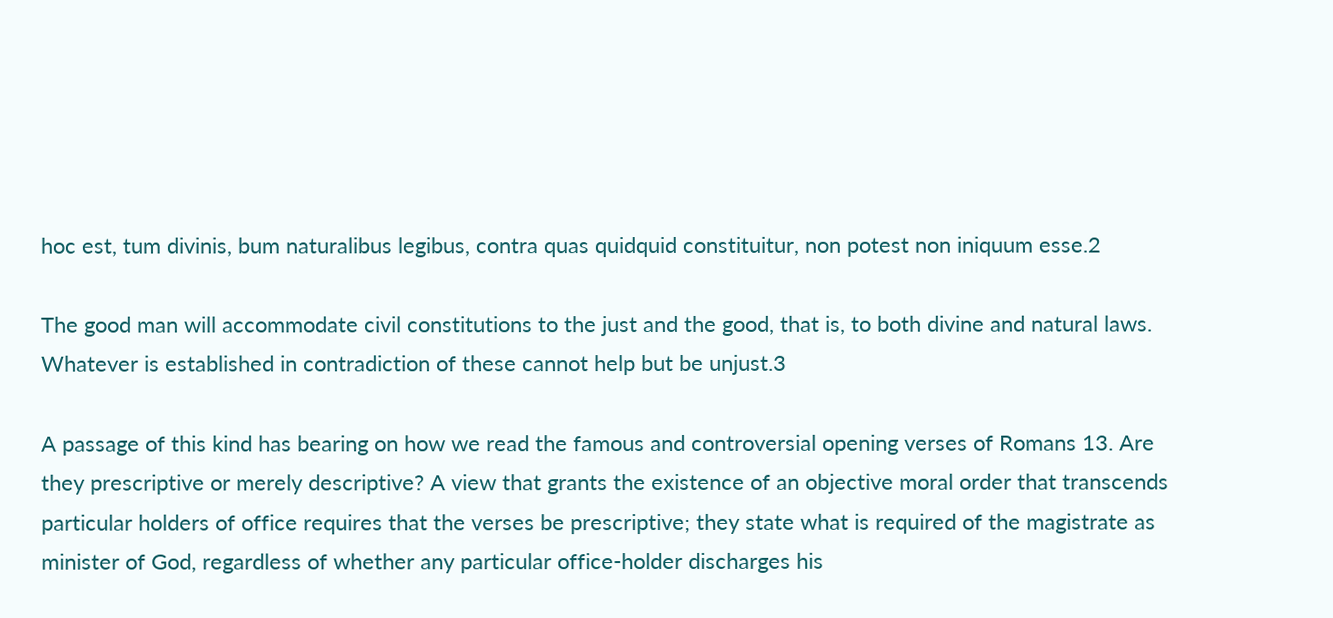hoc est, tum divinis, bum naturalibus legibus, contra quas quidquid constituitur, non potest non iniquum esse.2

The good man will accommodate civil constitutions to the just and the good, that is, to both divine and natural laws. Whatever is established in contradiction of these cannot help but be unjust.3

A passage of this kind has bearing on how we read the famous and controversial opening verses of Romans 13. Are they prescriptive or merely descriptive? A view that grants the existence of an objective moral order that transcends particular holders of office requires that the verses be prescriptive; they state what is required of the magistrate as minister of God, regardless of whether any particular office-holder discharges his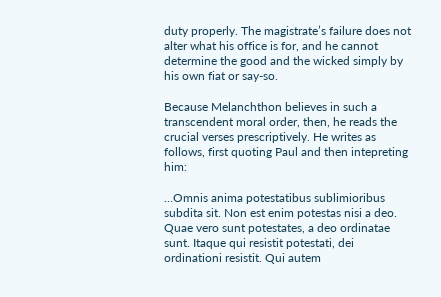duty properly. The magistrate’s failure does not alter what his office is for, and he cannot determine the good and the wicked simply by his own fiat or say-so.

Because Melanchthon believes in such a transcendent moral order, then, he reads the crucial verses prescriptively. He writes as follows, first quoting Paul and then intepreting him:

…Omnis anima potestatibus sublimioribus subdita sit. Non est enim potestas nisi a deo. Quae vero sunt potestates, a deo ordinatae sunt. Itaque qui resistit potestati, dei ordinationi resistit. Qui autem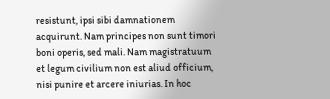resistunt, ipsi sibi damnationem acquirunt. Nam principes non sunt timori boni operis, sed mali. Nam magistratuum et legum civilium non est aliud officium, nisi punire et arcere iniurias. In hoc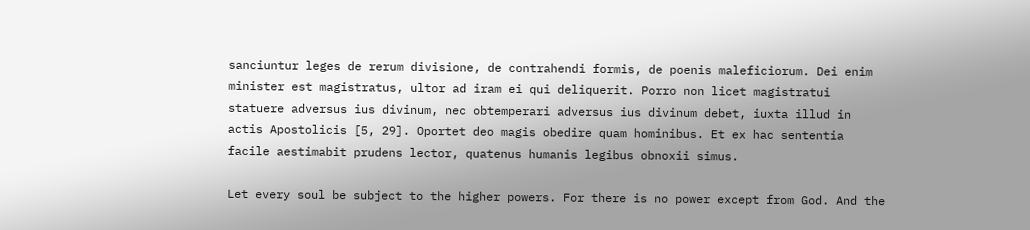sanciuntur leges de rerum divisione, de contrahendi formis, de poenis maleficiorum. Dei enim minister est magistratus, ultor ad iram ei qui deliquerit. Porro non licet magistratui statuere adversus ius divinum, nec obtemperari adversus ius divinum debet, iuxta illud in actis Apostolicis [5, 29]. Oportet deo magis obedire quam hominibus. Et ex hac sententia facile aestimabit prudens lector, quatenus humanis legibus obnoxii simus.

Let every soul be subject to the higher powers. For there is no power except from God. And the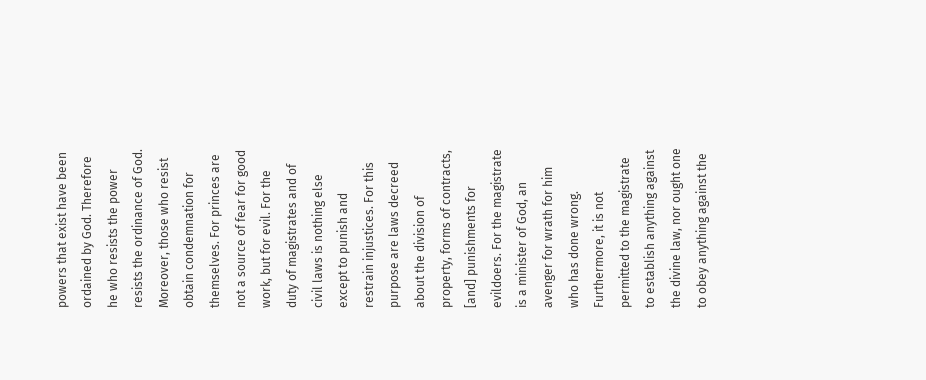powers that exist have been ordained by God. Therefore he who resists the power resists the ordinance of God. Moreover, those who resist obtain condemnation for themselves. For princes are not a source of fear for good work, but for evil. For the duty of magistrates and of civil laws is nothing else except to punish and restrain injustices. For this purpose are laws decreed about the division of property, forms of contracts, [and] punishments for evildoers. For the magistrate is a minister of God, an avenger for wrath for him who has done wrong. Furthermore, it is not permitted to the magistrate to establish anything against the divine law, nor ought one to obey anything against the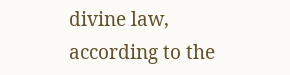divine law, according to the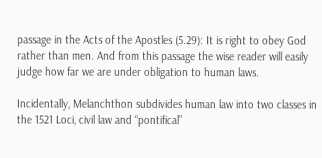passage in the Acts of the Apostles (5.29): It is right to obey God rather than men. And from this passage the wise reader will easily judge how far we are under obligation to human laws.

Incidentally, Melanchthon subdivides human law into two classes in the 1521 Loci, civil law and “pontifical”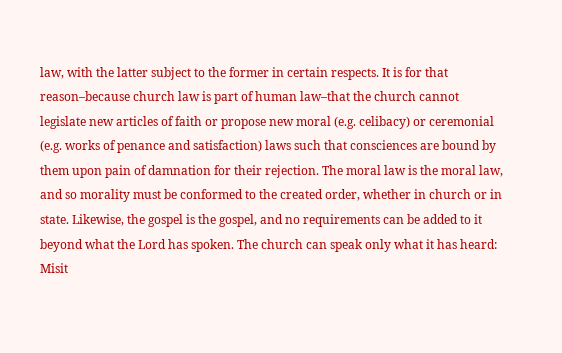law, with the latter subject to the former in certain respects. It is for that reason–because church law is part of human law–that the church cannot legislate new articles of faith or propose new moral (e.g. celibacy) or ceremonial (e.g. works of penance and satisfaction) laws such that consciences are bound by them upon pain of damnation for their rejection. The moral law is the moral law, and so morality must be conformed to the created order, whether in church or in state. Likewise, the gospel is the gospel, and no requirements can be added to it beyond what the Lord has spoken. The church can speak only what it has heard: Misit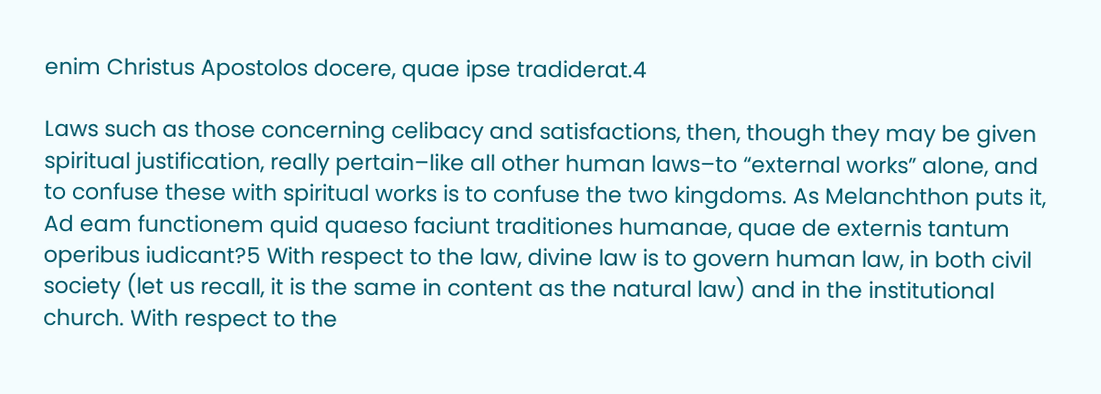enim Christus Apostolos docere, quae ipse tradiderat.4

Laws such as those concerning celibacy and satisfactions, then, though they may be given spiritual justification, really pertain–like all other human laws–to “external works” alone, and to confuse these with spiritual works is to confuse the two kingdoms. As Melanchthon puts it, Ad eam functionem quid quaeso faciunt traditiones humanae, quae de externis tantum operibus iudicant?5 With respect to the law, divine law is to govern human law, in both civil society (let us recall, it is the same in content as the natural law) and in the institutional church. With respect to the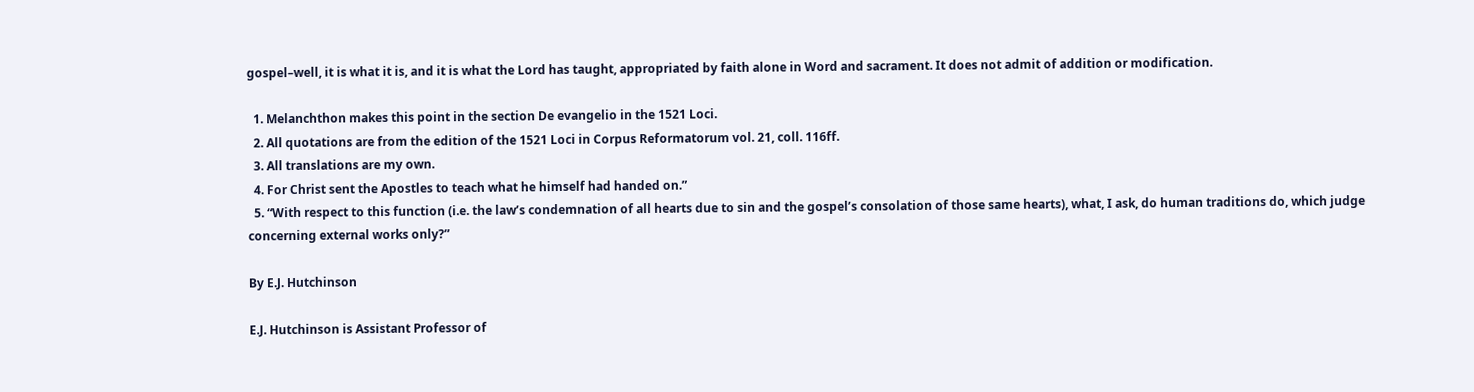gospel–well, it is what it is, and it is what the Lord has taught, appropriated by faith alone in Word and sacrament. It does not admit of addition or modification.

  1. Melanchthon makes this point in the section De evangelio in the 1521 Loci.
  2. All quotations are from the edition of the 1521 Loci in Corpus Reformatorum vol. 21, coll. 116ff.
  3. All translations are my own.
  4. For Christ sent the Apostles to teach what he himself had handed on.”
  5. “With respect to this function (i.e. the law’s condemnation of all hearts due to sin and the gospel’s consolation of those same hearts), what, I ask, do human traditions do, which judge concerning external works only?”

By E.J. Hutchinson

E.J. Hutchinson is Assistant Professor of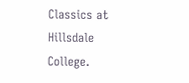Classics at Hillsdale College.